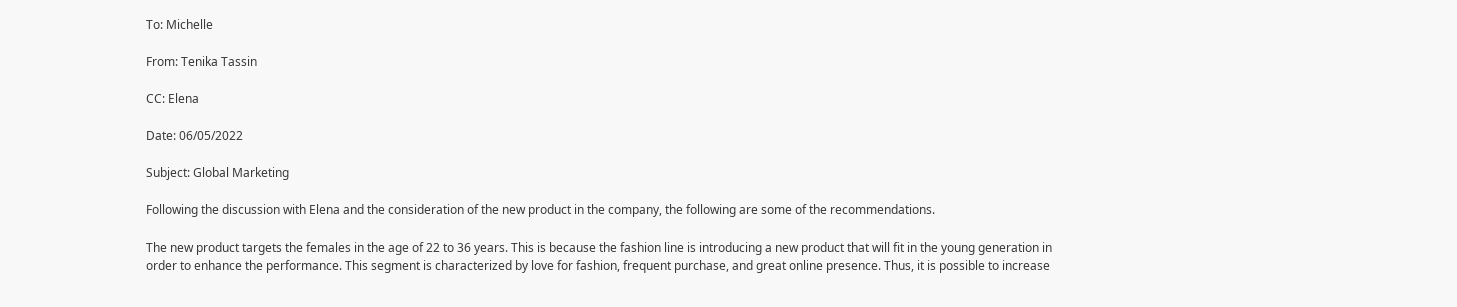To: Michelle

From: Tenika Tassin

CC: Elena

Date: 06/05/2022

Subject: Global Marketing

Following the discussion with Elena and the consideration of the new product in the company, the following are some of the recommendations.

The new product targets the females in the age of 22 to 36 years. This is because the fashion line is introducing a new product that will fit in the young generation in order to enhance the performance. This segment is characterized by love for fashion, frequent purchase, and great online presence. Thus, it is possible to increase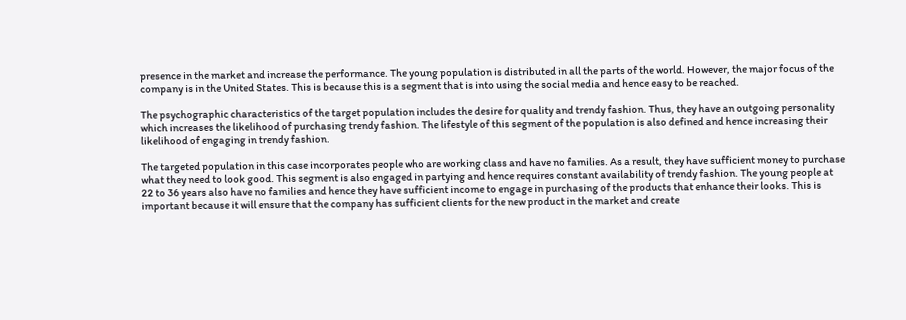presence in the market and increase the performance. The young population is distributed in all the parts of the world. However, the major focus of the company is in the United States. This is because this is a segment that is into using the social media and hence easy to be reached.

The psychographic characteristics of the target population includes the desire for quality and trendy fashion. Thus, they have an outgoing personality which increases the likelihood of purchasing trendy fashion. The lifestyle of this segment of the population is also defined and hence increasing their likelihood of engaging in trendy fashion.

The targeted population in this case incorporates people who are working class and have no families. As a result, they have sufficient money to purchase what they need to look good. This segment is also engaged in partying and hence requires constant availability of trendy fashion. The young people at 22 to 36 years also have no families and hence they have sufficient income to engage in purchasing of the products that enhance their looks. This is important because it will ensure that the company has sufficient clients for the new product in the market and create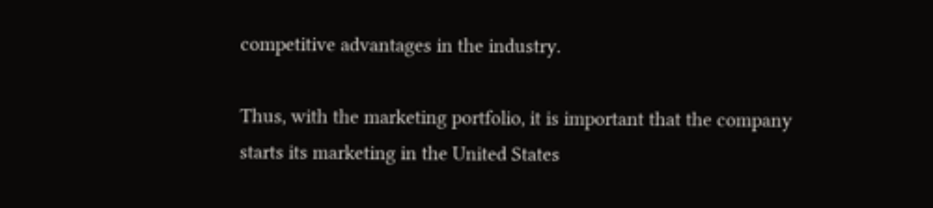competitive advantages in the industry.

Thus, with the marketing portfolio, it is important that the company starts its marketing in the United States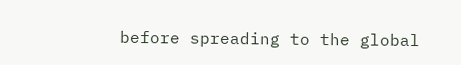before spreading to the global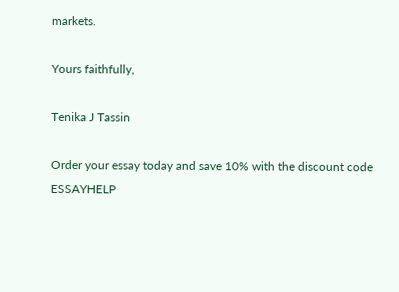markets.

Yours faithfully,

Tenika J Tassin

Order your essay today and save 10% with the discount code ESSAYHELP